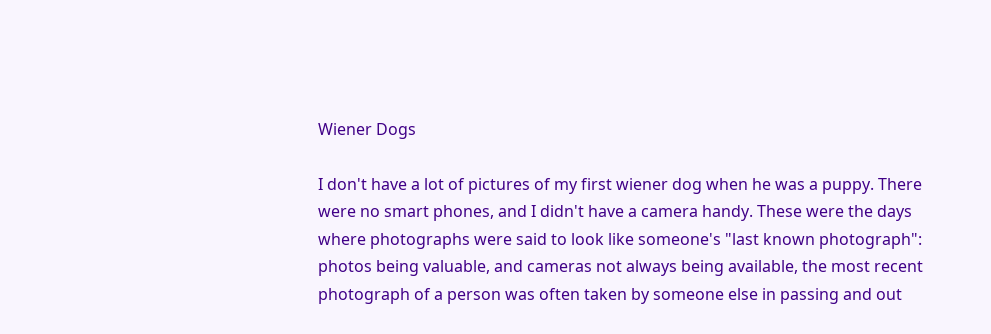Wiener Dogs

I don't have a lot of pictures of my first wiener dog when he was a puppy. There were no smart phones, and I didn't have a camera handy. These were the days where photographs were said to look like someone's "last known photograph": photos being valuable, and cameras not always being available, the most recent photograph of a person was often taken by someone else in passing and out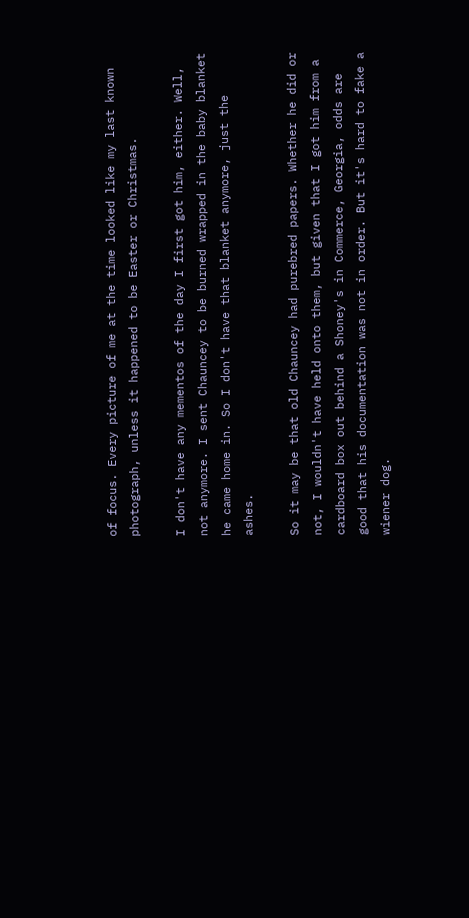of focus. Every picture of me at the time looked like my last known photograph, unless it happened to be Easter or Christmas.

I don't have any mementos of the day I first got him, either. Well, not anymore. I sent Chauncey to be burned wrapped in the baby blanket he came home in. So I don't have that blanket anymore, just the ashes.

So it may be that old Chauncey had purebred papers. Whether he did or not, I wouldn't have held onto them, but given that I got him from a cardboard box out behind a Shoney's in Commerce, Georgia, odds are good that his documentation was not in order. But it's hard to fake a wiener dog.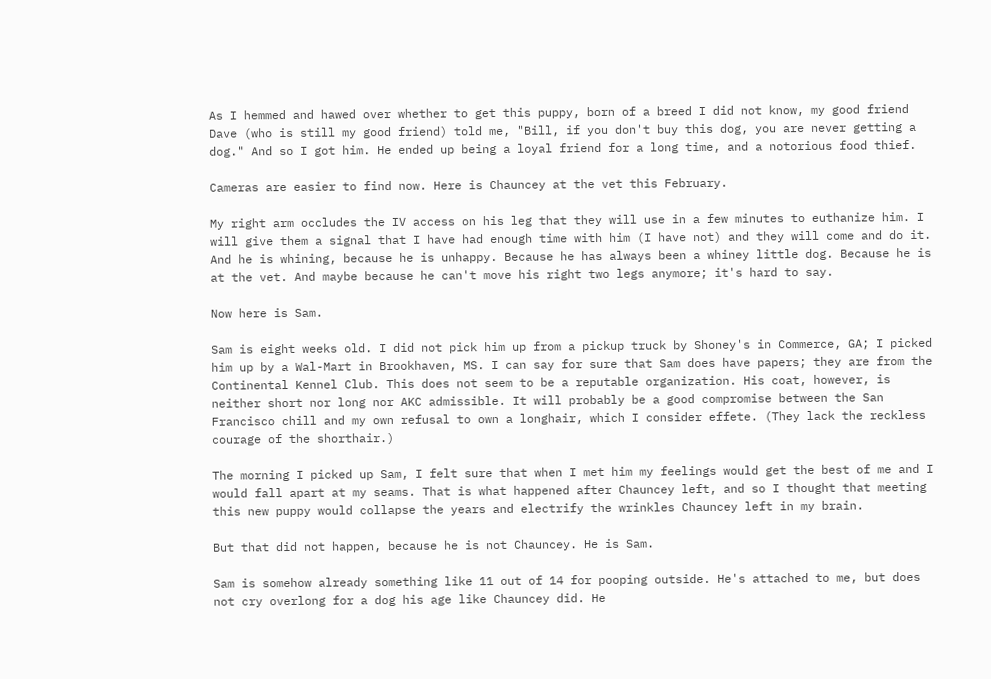As I hemmed and hawed over whether to get this puppy, born of a breed I did not know, my good friend Dave (who is still my good friend) told me, "Bill, if you don't buy this dog, you are never getting a dog." And so I got him. He ended up being a loyal friend for a long time, and a notorious food thief.

Cameras are easier to find now. Here is Chauncey at the vet this February.

My right arm occludes the IV access on his leg that they will use in a few minutes to euthanize him. I will give them a signal that I have had enough time with him (I have not) and they will come and do it. And he is whining, because he is unhappy. Because he has always been a whiney little dog. Because he is at the vet. And maybe because he can't move his right two legs anymore; it's hard to say.

Now here is Sam.

Sam is eight weeks old. I did not pick him up from a pickup truck by Shoney's in Commerce, GA; I picked him up by a Wal-Mart in Brookhaven, MS. I can say for sure that Sam does have papers; they are from the Continental Kennel Club. This does not seem to be a reputable organization. His coat, however, is neither short nor long nor AKC admissible. It will probably be a good compromise between the San Francisco chill and my own refusal to own a longhair, which I consider effete. (They lack the reckless courage of the shorthair.)

The morning I picked up Sam, I felt sure that when I met him my feelings would get the best of me and I would fall apart at my seams. That is what happened after Chauncey left, and so I thought that meeting this new puppy would collapse the years and electrify the wrinkles Chauncey left in my brain.

But that did not happen, because he is not Chauncey. He is Sam.

Sam is somehow already something like 11 out of 14 for pooping outside. He's attached to me, but does not cry overlong for a dog his age like Chauncey did. He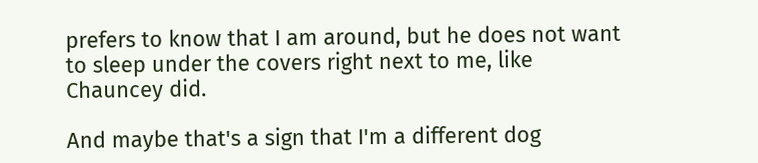prefers to know that I am around, but he does not want to sleep under the covers right next to me, like Chauncey did.

And maybe that's a sign that I'm a different dog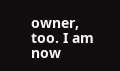owner, too. I am now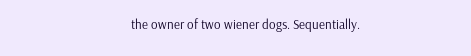the owner of two wiener dogs. Sequentially.